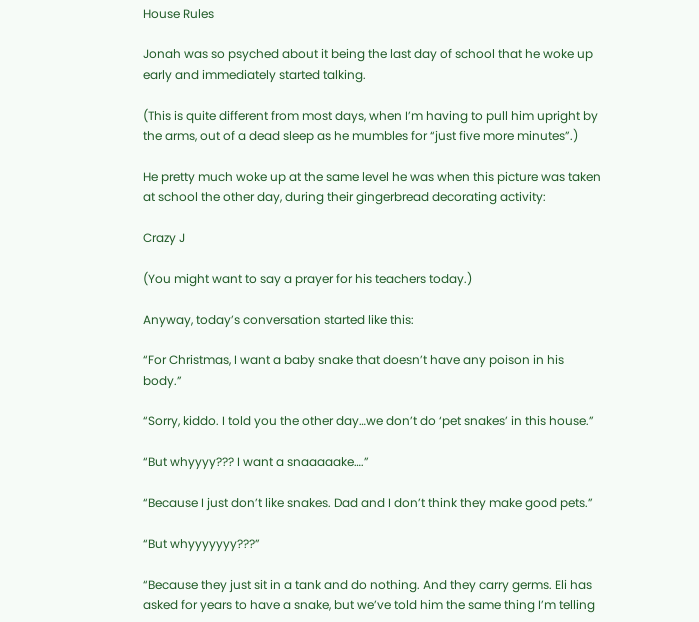House Rules

Jonah was so psyched about it being the last day of school that he woke up early and immediately started talking.

(This is quite different from most days, when I’m having to pull him upright by the arms, out of a dead sleep as he mumbles for “just five more minutes”.)

He pretty much woke up at the same level he was when this picture was taken at school the other day, during their gingerbread decorating activity:

Crazy J

(You might want to say a prayer for his teachers today.)

Anyway, today’s conversation started like this:

“For Christmas, I want a baby snake that doesn’t have any poison in his body.”

“Sorry, kiddo. I told you the other day…we don’t do ‘pet snakes’ in this house.”

“But whyyyy??? I want a snaaaaake….”

“Because I just don’t like snakes. Dad and I don’t think they make good pets.”

“But whyyyyyyy???”

“Because they just sit in a tank and do nothing. And they carry germs. Eli has asked for years to have a snake, but we’ve told him the same thing I’m telling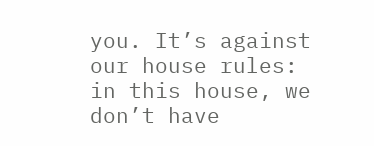you. It’s against our house rules: in this house, we don’t have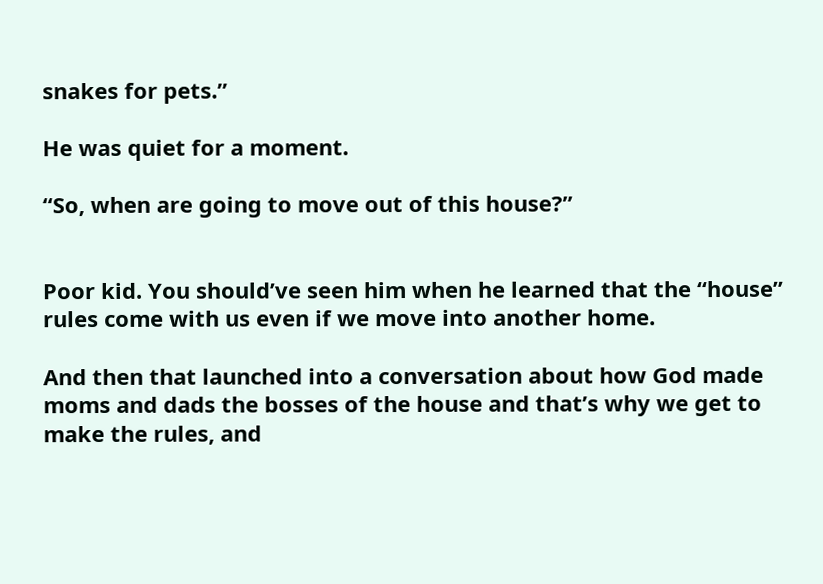snakes for pets.”

He was quiet for a moment.

“So, when are going to move out of this house?”


Poor kid. You should’ve seen him when he learned that the “house” rules come with us even if we move into another home.

And then that launched into a conversation about how God made moms and dads the bosses of the house and that’s why we get to make the rules, and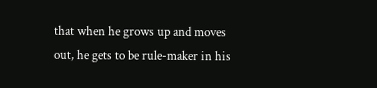that when he grows up and moves out, he gets to be rule-maker in his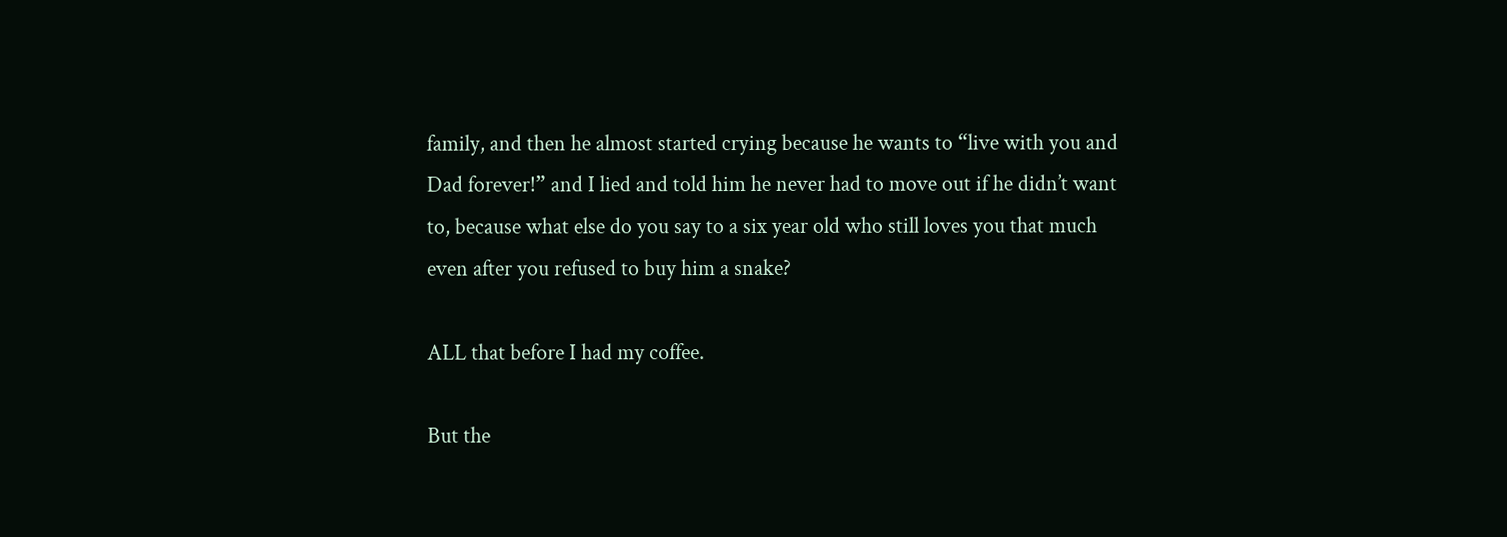family, and then he almost started crying because he wants to “live with you and Dad forever!” and I lied and told him he never had to move out if he didn’t want to, because what else do you say to a six year old who still loves you that much even after you refused to buy him a snake?

ALL that before I had my coffee.

But the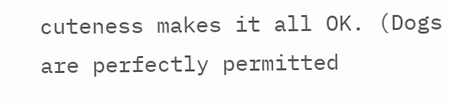cuteness makes it all OK. (Dogs are perfectly permitted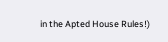in the Apted House Rules!)